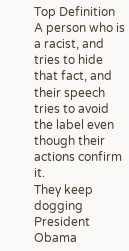Top Definition
A person who is a racist, and tries to hide that fact, and their speech tries to avoid the label even though their actions confirm it.
They keep dogging President Obama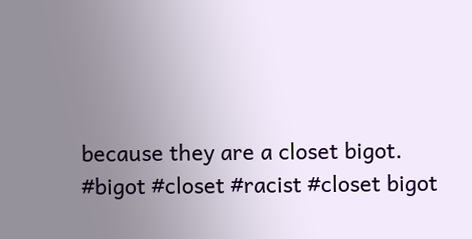because they are a closet bigot.
#bigot #closet #racist #closet bigot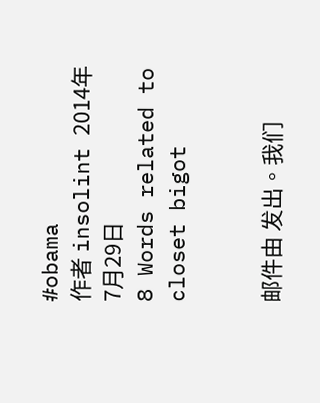#obama
作者 insolint 2014年7月29日
8 Words related to closet bigot


邮件由 发出。我们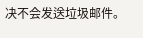决不会发送垃圾邮件。